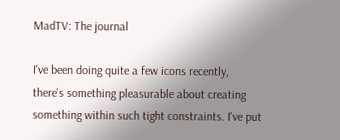MadTV: The journal

I've been doing quite a few icons recently, there's something pleasurable about creating something within such tight constraints. I've put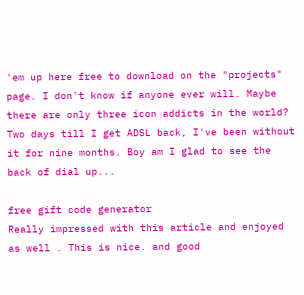'em up here free to download on the "projects" page. I don't know if anyone ever will. Maybe there are only three icon addicts in the world? Two days till I get ADSL back, I've been without it for nine months. Boy am I glad to see the back of dial up...

free gift code generator
Really impressed with this article and enjoyed as well . This is nice. and good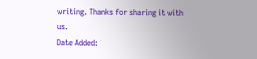writing. Thanks for sharing it with us.
Date Added: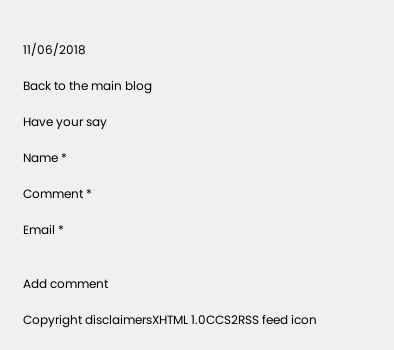11/06/2018

Back to the main blog

Have your say

Name *

Comment *

Email *


Add comment

Copyright disclaimersXHTML 1.0CCS2RSS feed icon